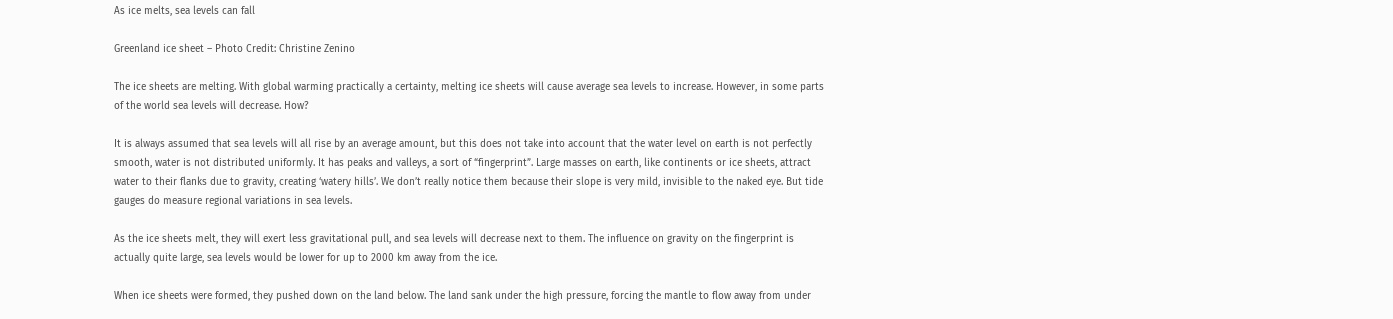As ice melts, sea levels can fall

Greenland ice sheet – Photo Credit: Christine Zenino

The ice sheets are melting. With global warming practically a certainty, melting ice sheets will cause average sea levels to increase. However, in some parts of the world sea levels will decrease. How?

It is always assumed that sea levels will all rise by an average amount, but this does not take into account that the water level on earth is not perfectly smooth, water is not distributed uniformly. It has peaks and valleys, a sort of “fingerprint”. Large masses on earth, like continents or ice sheets, attract water to their flanks due to gravity, creating ‘watery hills’. We don’t really notice them because their slope is very mild, invisible to the naked eye. But tide gauges do measure regional variations in sea levels.

As the ice sheets melt, they will exert less gravitational pull, and sea levels will decrease next to them. The influence on gravity on the fingerprint is actually quite large, sea levels would be lower for up to 2000 km away from the ice.

When ice sheets were formed, they pushed down on the land below. The land sank under the high pressure, forcing the mantle to flow away from under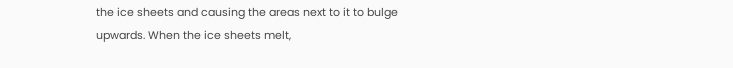the ice sheets and causing the areas next to it to bulge upwards. When the ice sheets melt,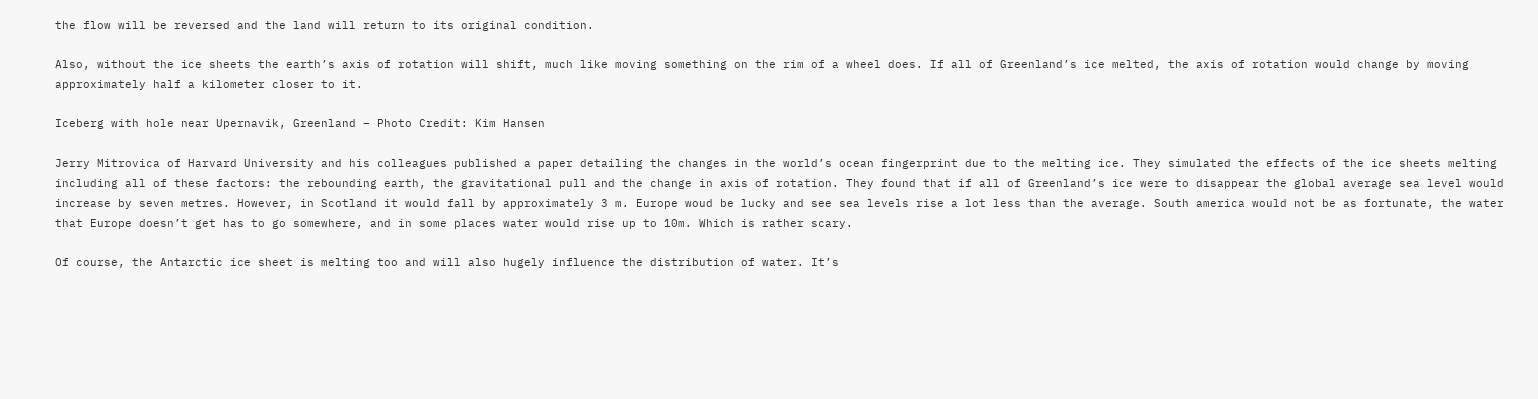the flow will be reversed and the land will return to its original condition.

Also, without the ice sheets the earth’s axis of rotation will shift, much like moving something on the rim of a wheel does. If all of Greenland’s ice melted, the axis of rotation would change by moving approximately half a kilometer closer to it.

Iceberg with hole near Upernavik, Greenland – Photo Credit: Kim Hansen

Jerry Mitrovica of Harvard University and his colleagues published a paper detailing the changes in the world’s ocean fingerprint due to the melting ice. They simulated the effects of the ice sheets melting including all of these factors: the rebounding earth, the gravitational pull and the change in axis of rotation. They found that if all of Greenland’s ice were to disappear the global average sea level would increase by seven metres. However, in Scotland it would fall by approximately 3 m. Europe woud be lucky and see sea levels rise a lot less than the average. South america would not be as fortunate, the water that Europe doesn’t get has to go somewhere, and in some places water would rise up to 10m. Which is rather scary.

Of course, the Antarctic ice sheet is melting too and will also hugely influence the distribution of water. It’s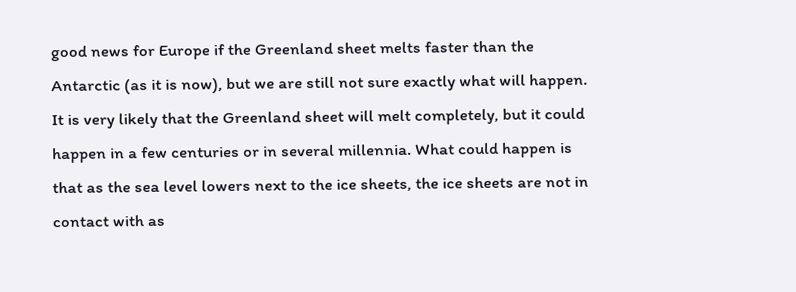good news for Europe if the Greenland sheet melts faster than the Antarctic (as it is now), but we are still not sure exactly what will happen. It is very likely that the Greenland sheet will melt completely, but it could happen in a few centuries or in several millennia. What could happen is that as the sea level lowers next to the ice sheets, the ice sheets are not in contact with as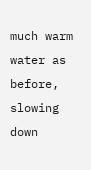much warm water as before, slowing down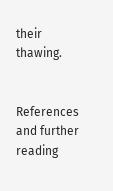their thawing.


References and further reading